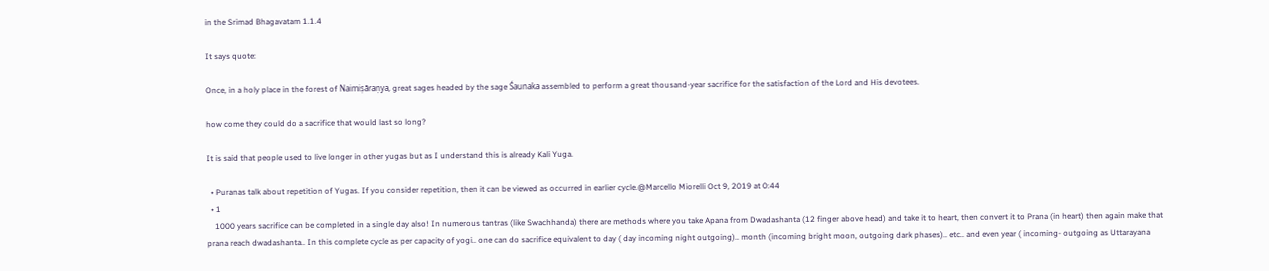in the Srimad Bhagavatam 1.1.4

It says quote:

Once, in a holy place in the forest of Naimiṣāraṇya, great sages headed by the sage Śaunaka assembled to perform a great thousand-year sacrifice for the satisfaction of the Lord and His devotees.

how come they could do a sacrifice that would last so long?

It is said that people used to live longer in other yugas but as I understand this is already Kali Yuga.

  • Puranas talk about repetition of Yugas. If you consider repetition, then it can be viewed as occurred in earlier cycle.@Marcello Miorelli Oct 9, 2019 at 0:44
  • 1
    1000 years sacrifice can be completed in a single day also! In numerous tantras (like Swachhanda) there are methods where you take Apana from Dwadashanta (12 finger above head) and take it to heart, then convert it to Prana (in heart) then again make that prana reach dwadashanta.. In this complete cycle as per capacity of yogi.. one can do sacrifice equivalent to day ( day incoming night outgoing).. month (incoming bright moon, outgoing dark phases).. etc.. and even year ( incoming- outgoing as Uttarayana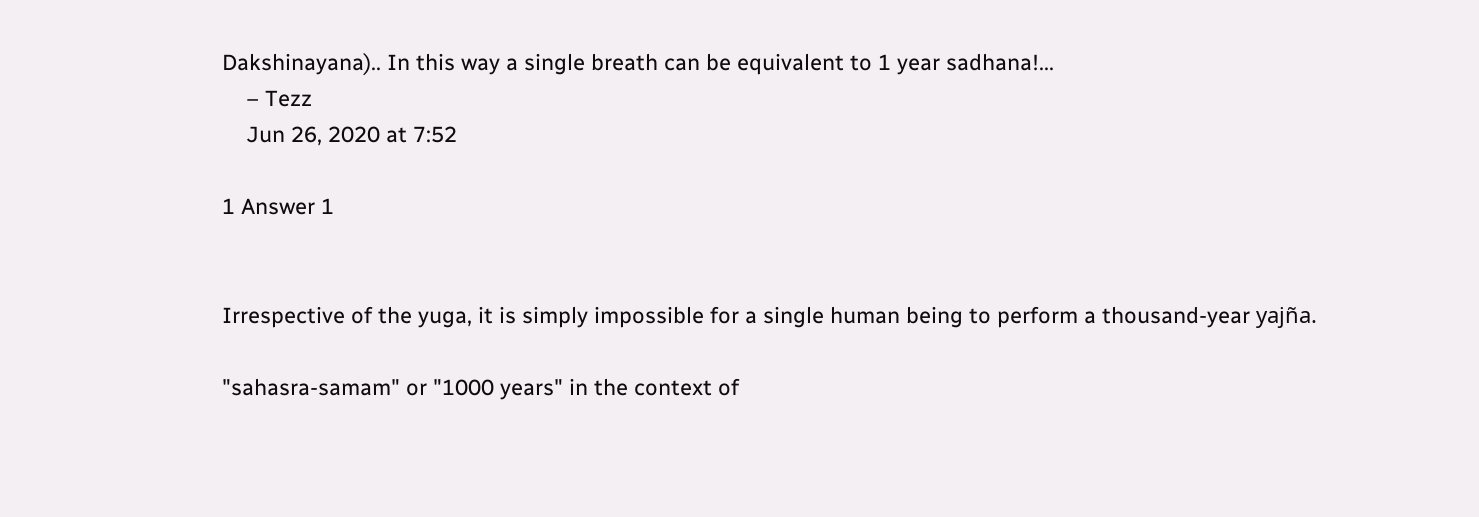Dakshinayana).. In this way a single breath can be equivalent to 1 year sadhana!...
    – Tezz
    Jun 26, 2020 at 7:52

1 Answer 1


Irrespective of the yuga, it is simply impossible for a single human being to perform a thousand-year yajña.

"sahasra-samam" or "1000 years" in the context of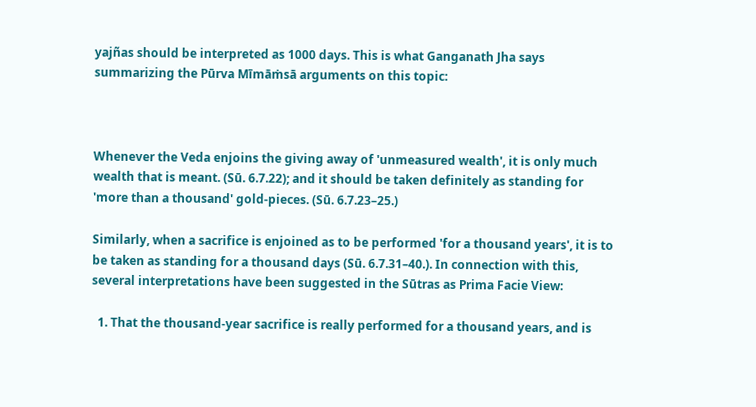yajñas should be interpreted as 1000 days. This is what Ganganath Jha says summarizing the Pūrva Mīmāṁsā arguments on this topic:



Whenever the Veda enjoins the giving away of 'unmeasured wealth', it is only much wealth that is meant. (Sū. 6.7.22); and it should be taken definitely as standing for 'more than a thousand' gold-pieces. (Sū. 6.7.23–25.)

Similarly, when a sacrifice is enjoined as to be performed 'for a thousand years', it is to be taken as standing for a thousand days (Sū. 6.7.31–40.). In connection with this, several interpretations have been suggested in the Sūtras as Prima Facie View:

  1. That the thousand-year sacrifice is really performed for a thousand years, and is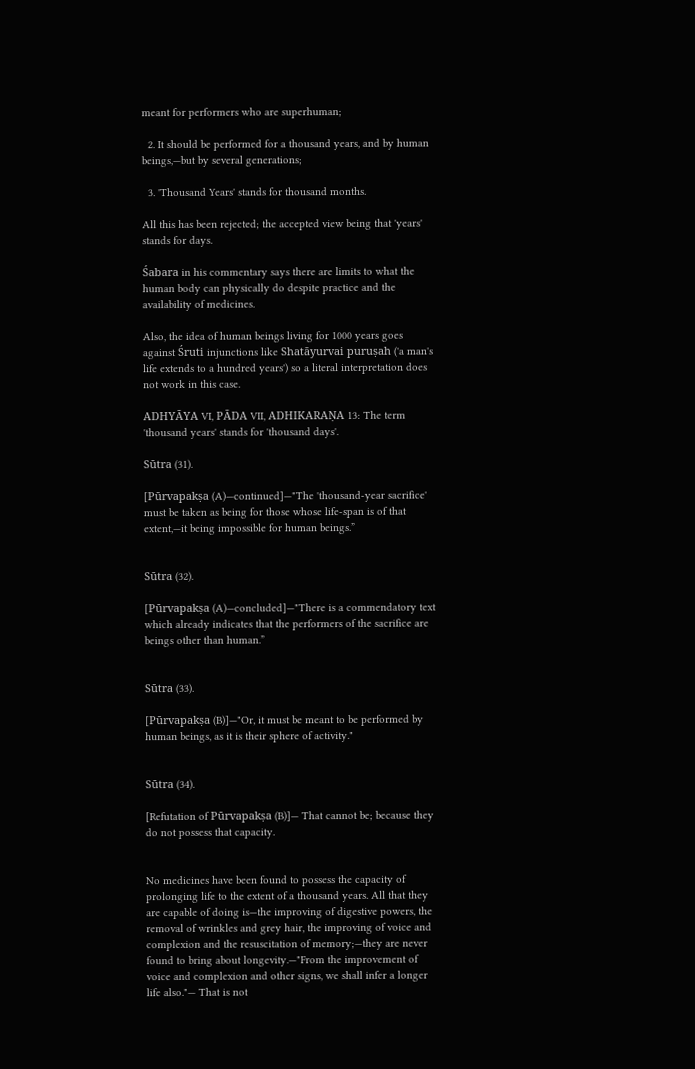meant for performers who are superhuman;

  2. It should be performed for a thousand years, and by human beings,—but by several generations;

  3. 'Thousand Years' stands for thousand months.

All this has been rejected; the accepted view being that 'years' stands for days.

Śabara in his commentary says there are limits to what the human body can physically do despite practice and the availability of medicines.

Also, the idea of human beings living for 1000 years goes against Śruti injunctions like Shatāyurvai puruṣah ('a man's life extends to a hundred years') so a literal interpretation does not work in this case.

ADHYĀYA VI, PĀDA VII, ADHIKARAṆA 13: The term 'thousand years' stands for 'thousand days'.

Sūtra (31).

[Pūrvapakṣa (A)—continued]—"The 'thousand-year sacrifice' must be taken as being for those whose life-span is of that extent,—it being impossible for human beings.”


Sūtra (32).

[Pūrvapakṣa (A)—concluded]—"There is a commendatory text which already indicates that the performers of the sacrifice are beings other than human.”


Sūtra (33).

[Pūrvapakṣa (B)]—"Or, it must be meant to be performed by human beings, as it is their sphere of activity."


Sūtra (34).

[Refutation of Pūrvapakṣa (B)]— That cannot be; because they do not possess that capacity.


No medicines have been found to possess the capacity of prolonging life to the extent of a thousand years. All that they are capable of doing is—the improving of digestive powers, the removal of wrinkles and grey hair, the improving of voice and complexion and the resuscitation of memory;—they are never found to bring about longevity.—"From the improvement of voice and complexion and other signs, we shall infer a longer life also."— That is not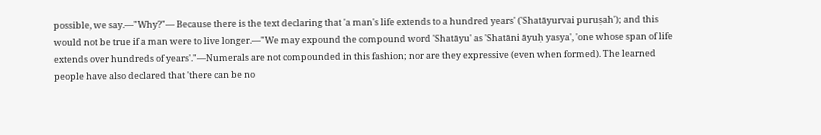possible, we say.—"Why?"— Because there is the text declaring that 'a man's life extends to a hundred years' ('Shatāyurvai puruṣah'); and this would not be true if a man were to live longer.—"We may expound the compound word 'Shatāyu' as 'Shatāni āyuḥ yasya', 'one whose span of life extends over hundreds of years'."—Numerals are not compounded in this fashion; nor are they expressive (even when formed). The learned people have also declared that 'there can be no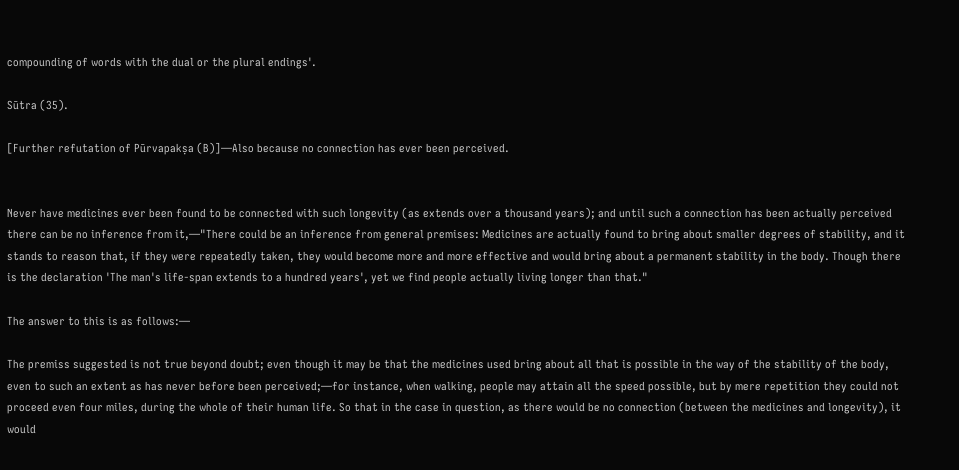compounding of words with the dual or the plural endings'.

Sūtra (35).

[Further refutation of Pūrvapakṣa (B)]—Also because no connection has ever been perceived.


Never have medicines ever been found to be connected with such longevity (as extends over a thousand years); and until such a connection has been actually perceived there can be no inference from it,—"There could be an inference from general premises: Medicines are actually found to bring about smaller degrees of stability, and it stands to reason that, if they were repeatedly taken, they would become more and more effective and would bring about a permanent stability in the body. Though there is the declaration 'The man's life-span extends to a hundred years', yet we find people actually living longer than that."

The answer to this is as follows:—

The premiss suggested is not true beyond doubt; even though it may be that the medicines used bring about all that is possible in the way of the stability of the body, even to such an extent as has never before been perceived;—for instance, when walking, people may attain all the speed possible, but by mere repetition they could not proceed even four miles, during the whole of their human life. So that in the case in question, as there would be no connection (between the medicines and longevity), it would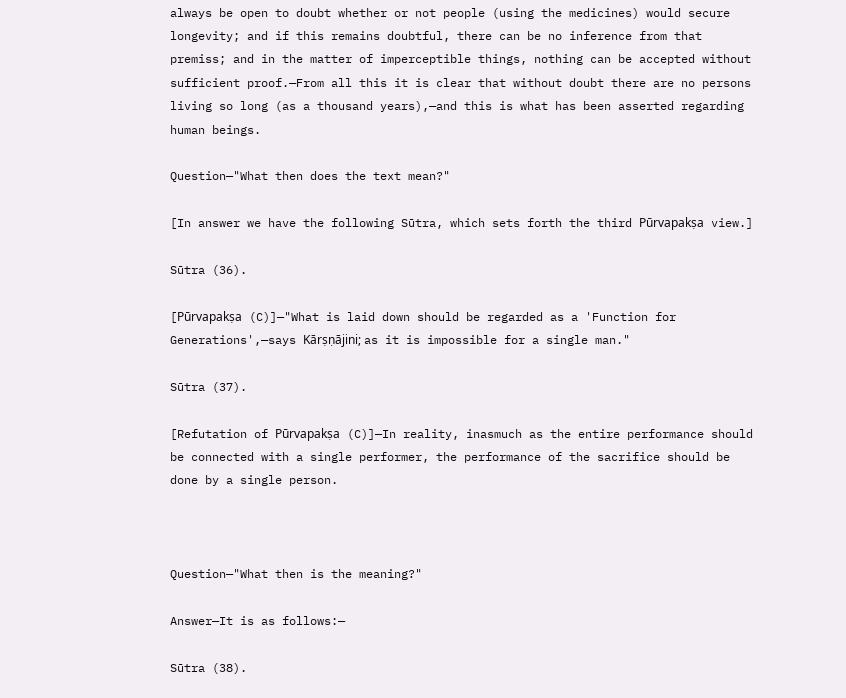always be open to doubt whether or not people (using the medicines) would secure longevity; and if this remains doubtful, there can be no inference from that premiss; and in the matter of imperceptible things, nothing can be accepted without sufficient proof.—From all this it is clear that without doubt there are no persons living so long (as a thousand years),—and this is what has been asserted regarding human beings.

Question—"What then does the text mean?"

[In answer we have the following Sūtra, which sets forth the third Pūrvapakṣa view.]

Sūtra (36).

[Pūrvapakṣa (C)]—"What is laid down should be regarded as a 'Function for Generations',—says Kārṣṇājini; as it is impossible for a single man."

Sūtra (37).

[Refutation of Pūrvapakṣa (C)]—In reality, inasmuch as the entire performance should be connected with a single performer, the performance of the sacrifice should be done by a single person.



Question—"What then is the meaning?"

Answer—It is as follows:—

Sūtra (38).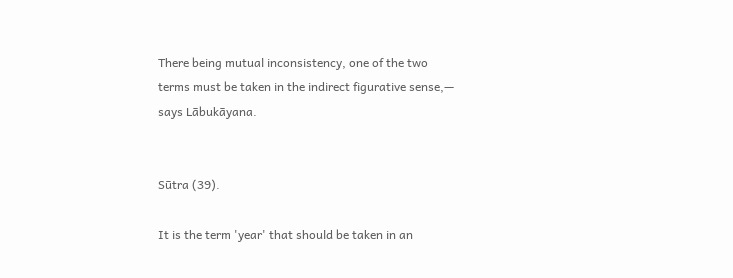There being mutual inconsistency, one of the two terms must be taken in the indirect figurative sense,— says Lābukāyana.


Sūtra (39).

It is the term 'year' that should be taken in an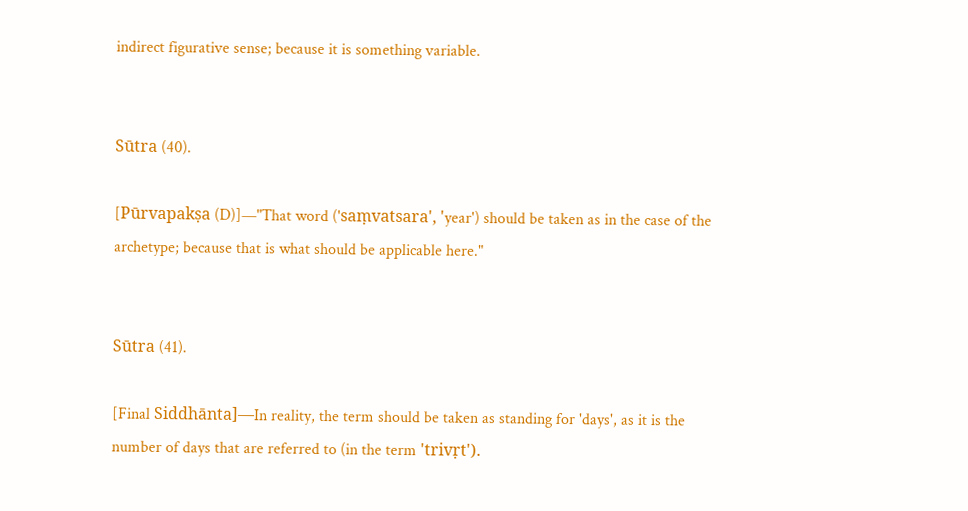indirect figurative sense; because it is something variable.


Sūtra (40).

[Pūrvapakṣa (D)]—"That word ('saṃvatsara', 'year') should be taken as in the case of the archetype; because that is what should be applicable here."


Sūtra (41).

[Final Siddhānta]—In reality, the term should be taken as standing for 'days', as it is the number of days that are referred to (in the term 'trivṛt').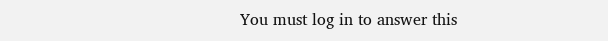You must log in to answer this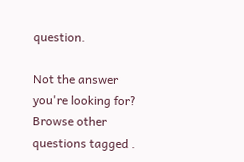question.

Not the answer you're looking for? Browse other questions tagged .